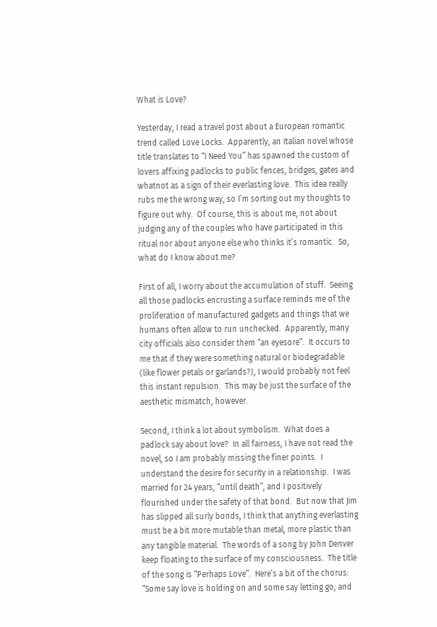What is Love?

Yesterday, I read a travel post about a European romantic trend called Love Locks.  Apparently, an Italian novel whose title translates to “I Need You” has spawned the custom of lovers affixing padlocks to public fences, bridges, gates and whatnot as a sign of their everlasting love.  This idea really rubs me the wrong way, so I’m sorting out my thoughts to figure out why.  Of course, this is about me, not about judging any of the couples who have participated in this ritual nor about anyone else who thinks it’s romantic.  So, what do I know about me?

First of all, I worry about the accumulation of stuff.  Seeing all those padlocks encrusting a surface reminds me of the proliferation of manufactured gadgets and things that we humans often allow to run unchecked.  Apparently, many city officials also consider them “an eyesore”.  It occurs to me that if they were something natural or biodegradable (like flower petals or garlands?), I would probably not feel this instant repulsion.  This may be just the surface of the aesthetic mismatch, however.

Second, I think a lot about symbolism.  What does a padlock say about love?  In all fairness, I have not read the novel, so I am probably missing the finer points.  I understand the desire for security in a relationship.  I was married for 24 years, “until death”, and I positively flourished under the safety of that bond.  But now that Jim has slipped all surly bonds, I think that anything everlasting must be a bit more mutable than metal, more plastic than any tangible material.  The words of a song by John Denver keep floating to the surface of my consciousness.  The title of the song is “Perhaps Love”.  Here’s a bit of the chorus: “Some say love is holding on and some say letting go; and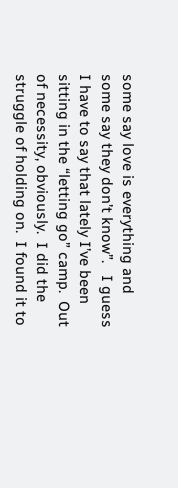some say love is everything and some say they don’t know”.   I guess I have to say that lately I’ve been sitting in the “letting go” camp.  Out of necessity, obviously.  I did the struggle of holding on.  I found it to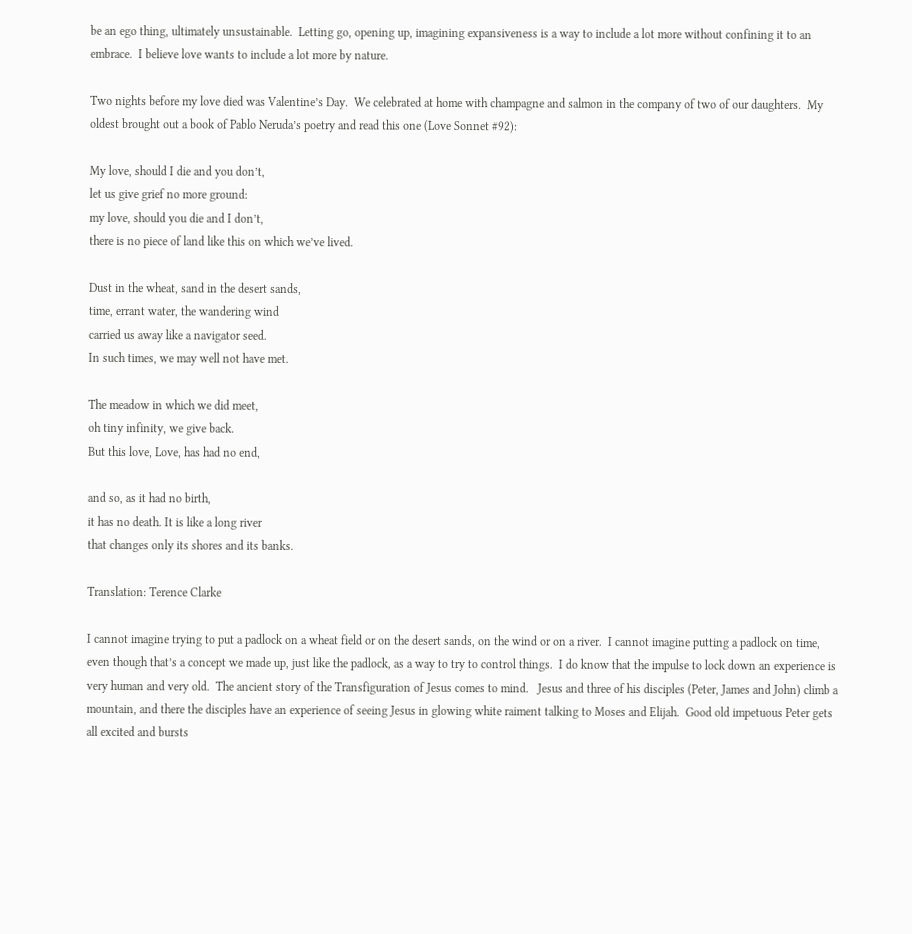be an ego thing, ultimately unsustainable.  Letting go, opening up, imagining expansiveness is a way to include a lot more without confining it to an embrace.  I believe love wants to include a lot more by nature.

Two nights before my love died was Valentine’s Day.  We celebrated at home with champagne and salmon in the company of two of our daughters.  My oldest brought out a book of Pablo Neruda’s poetry and read this one (Love Sonnet #92):

My love, should I die and you don’t,
let us give grief no more ground:
my love, should you die and I don’t,
there is no piece of land like this on which we’ve lived.

Dust in the wheat, sand in the desert sands,
time, errant water, the wandering wind
carried us away like a navigator seed.
In such times, we may well not have met.

The meadow in which we did meet,
oh tiny infinity, we give back.
But this love, Love, has had no end,

and so, as it had no birth,
it has no death. It is like a long river
that changes only its shores and its banks.

Translation: Terence Clarke

I cannot imagine trying to put a padlock on a wheat field or on the desert sands, on the wind or on a river.  I cannot imagine putting a padlock on time, even though that’s a concept we made up, just like the padlock, as a way to try to control things.  I do know that the impulse to lock down an experience is very human and very old.  The ancient story of the Transfiguration of Jesus comes to mind.   Jesus and three of his disciples (Peter, James and John) climb a mountain, and there the disciples have an experience of seeing Jesus in glowing white raiment talking to Moses and Elijah.  Good old impetuous Peter gets all excited and bursts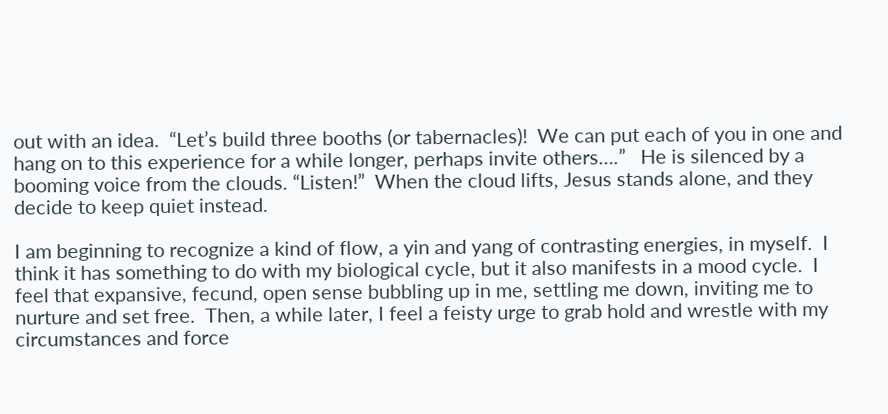out with an idea.  “Let’s build three booths (or tabernacles)!  We can put each of you in one and hang on to this experience for a while longer, perhaps invite others….”   He is silenced by a booming voice from the clouds. “Listen!”  When the cloud lifts, Jesus stands alone, and they decide to keep quiet instead.

I am beginning to recognize a kind of flow, a yin and yang of contrasting energies, in myself.  I think it has something to do with my biological cycle, but it also manifests in a mood cycle.  I feel that expansive, fecund, open sense bubbling up in me, settling me down, inviting me to nurture and set free.  Then, a while later, I feel a feisty urge to grab hold and wrestle with my circumstances and force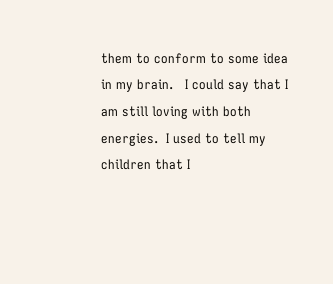them to conform to some idea in my brain.   I could say that I am still loving with both energies.  I used to tell my children that I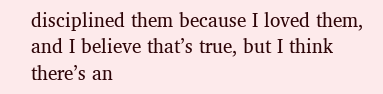disciplined them because I loved them, and I believe that’s true, but I think there’s an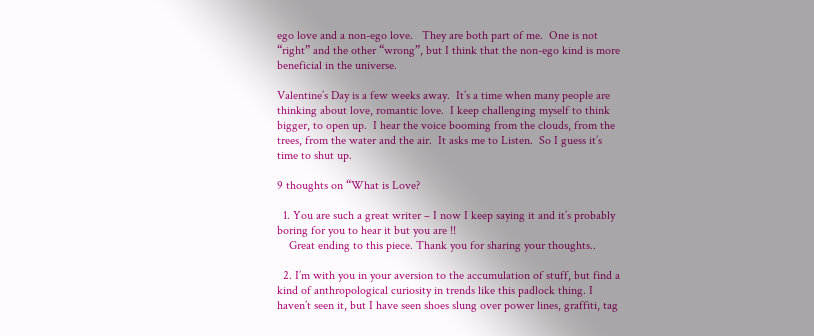ego love and a non-ego love.   They are both part of me.  One is not “right” and the other “wrong”, but I think that the non-ego kind is more beneficial in the universe.

Valentine’s Day is a few weeks away.  It’s a time when many people are thinking about love, romantic love.  I keep challenging myself to think bigger, to open up.  I hear the voice booming from the clouds, from the trees, from the water and the air.  It asks me to Listen.  So I guess it’s time to shut up.

9 thoughts on “What is Love?

  1. You are such a great writer – I now I keep saying it and it’s probably boring for you to hear it but you are !!
    Great ending to this piece. Thank you for sharing your thoughts..

  2. I’m with you in your aversion to the accumulation of stuff, but find a kind of anthropological curiosity in trends like this padlock thing. I haven’t seen it, but I have seen shoes slung over power lines, graffiti, tag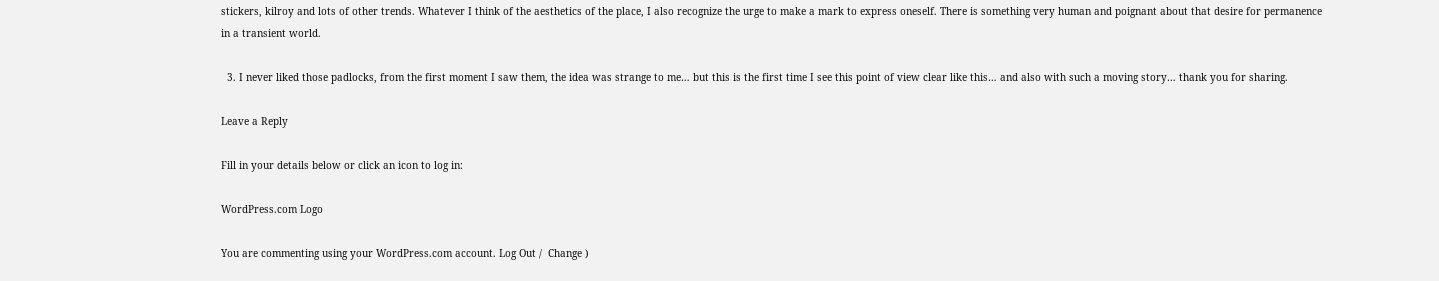stickers, kilroy and lots of other trends. Whatever I think of the aesthetics of the place, I also recognize the urge to make a mark to express oneself. There is something very human and poignant about that desire for permanence in a transient world.

  3. I never liked those padlocks, from the first moment I saw them, the idea was strange to me… but this is the first time I see this point of view clear like this… and also with such a moving story… thank you for sharing.

Leave a Reply

Fill in your details below or click an icon to log in:

WordPress.com Logo

You are commenting using your WordPress.com account. Log Out /  Change )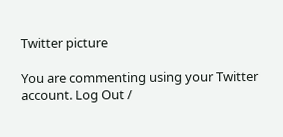Twitter picture

You are commenting using your Twitter account. Log Out /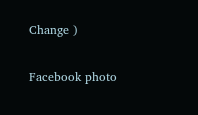Change )

Facebook photo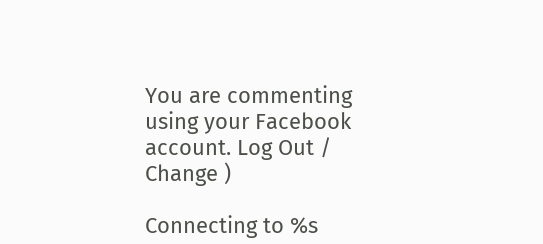You are commenting using your Facebook account. Log Out /  Change )

Connecting to %s